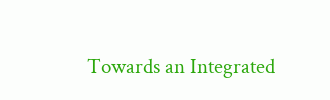Towards an Integrated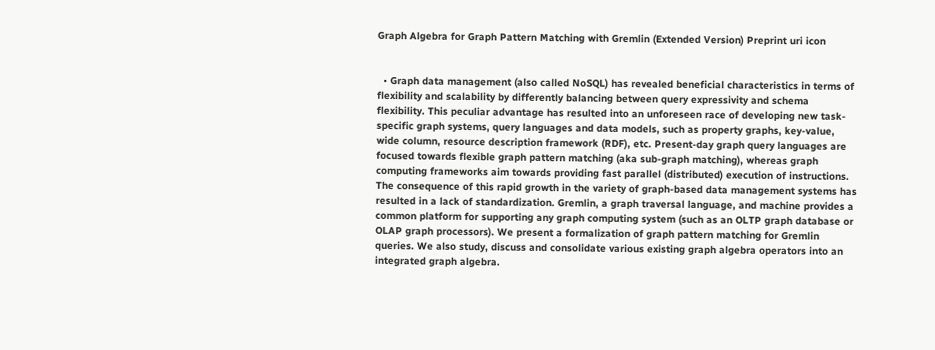Graph Algebra for Graph Pattern Matching with Gremlin (Extended Version) Preprint uri icon


  • Graph data management (also called NoSQL) has revealed beneficial characteristics in terms of flexibility and scalability by differently balancing between query expressivity and schema flexibility. This peculiar advantage has resulted into an unforeseen race of developing new task-specific graph systems, query languages and data models, such as property graphs, key-value, wide column, resource description framework (RDF), etc. Present-day graph query languages are focused towards flexible graph pattern matching (aka sub-graph matching), whereas graph computing frameworks aim towards providing fast parallel (distributed) execution of instructions. The consequence of this rapid growth in the variety of graph-based data management systems has resulted in a lack of standardization. Gremlin, a graph traversal language, and machine provides a common platform for supporting any graph computing system (such as an OLTP graph database or OLAP graph processors). We present a formalization of graph pattern matching for Gremlin queries. We also study, discuss and consolidate various existing graph algebra operators into an integrated graph algebra.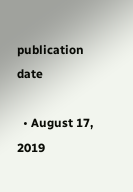publication date

  • August 17, 2019